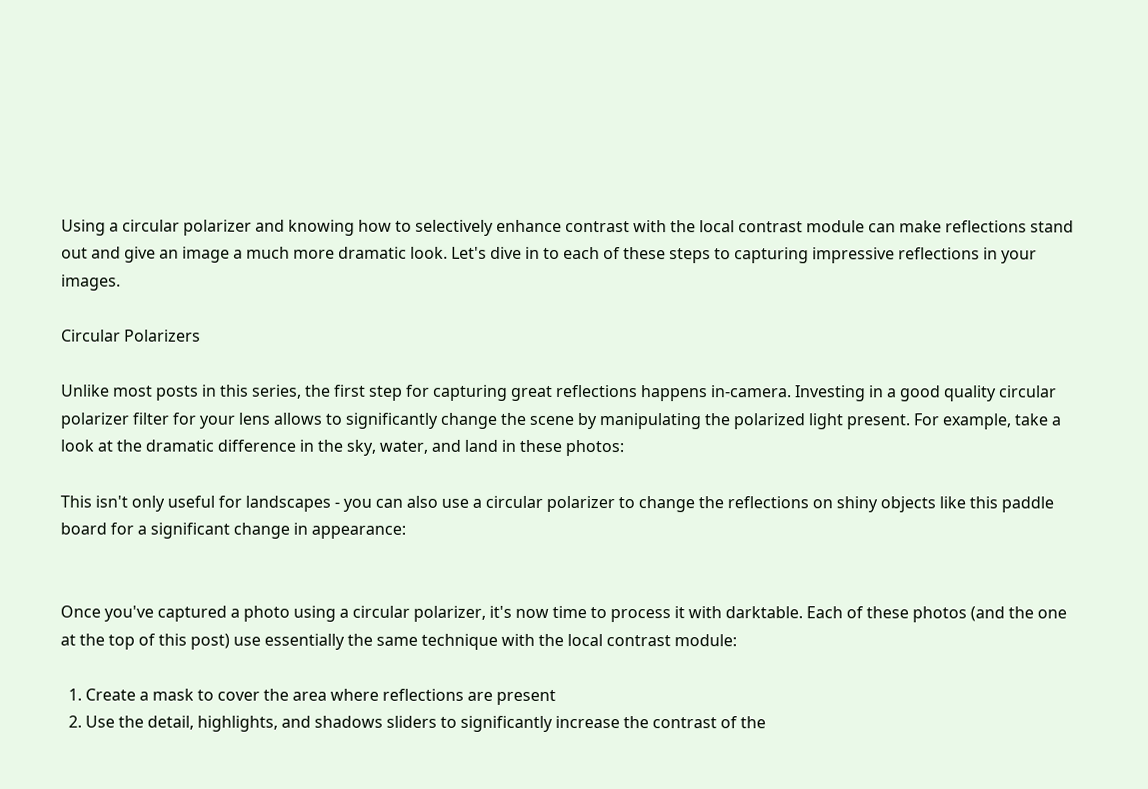Using a circular polarizer and knowing how to selectively enhance contrast with the local contrast module can make reflections stand out and give an image a much more dramatic look. Let's dive in to each of these steps to capturing impressive reflections in your images.

Circular Polarizers

Unlike most posts in this series, the first step for capturing great reflections happens in-camera. Investing in a good quality circular polarizer filter for your lens allows to significantly change the scene by manipulating the polarized light present. For example, take a look at the dramatic difference in the sky, water, and land in these photos:

This isn't only useful for landscapes - you can also use a circular polarizer to change the reflections on shiny objects like this paddle board for a significant change in appearance:


Once you've captured a photo using a circular polarizer, it's now time to process it with darktable. Each of these photos (and the one at the top of this post) use essentially the same technique with the local contrast module:

  1. Create a mask to cover the area where reflections are present
  2. Use the detail, highlights, and shadows sliders to significantly increase the contrast of the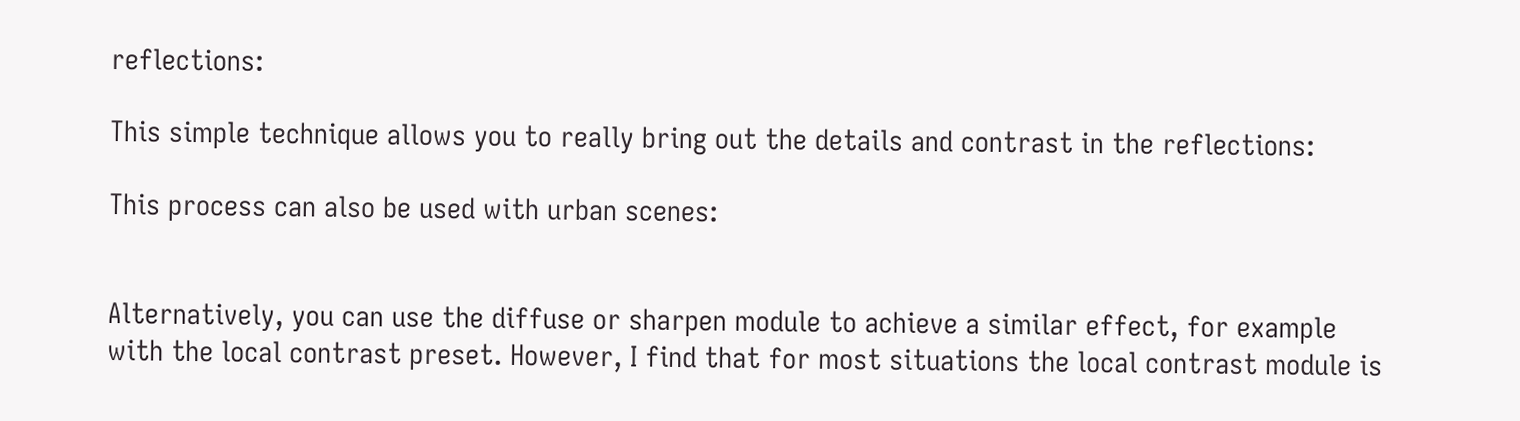reflections:

This simple technique allows you to really bring out the details and contrast in the reflections:

This process can also be used with urban scenes:


Alternatively, you can use the diffuse or sharpen module to achieve a similar effect, for example with the local contrast preset. However, I find that for most situations the local contrast module is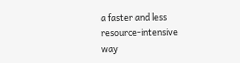a faster and less resource-intensive way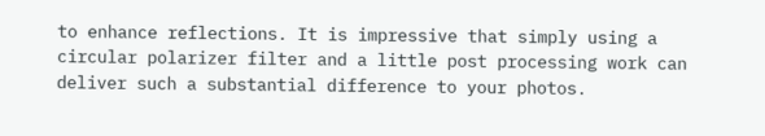to enhance reflections. It is impressive that simply using a circular polarizer filter and a little post processing work can deliver such a substantial difference to your photos.